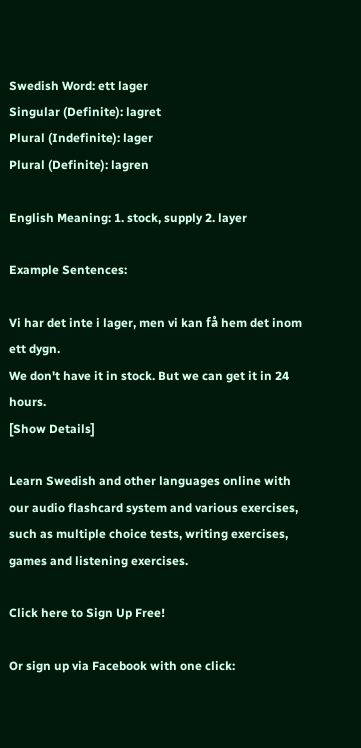Swedish Word: ett lager
Singular (Definite): lagret
Plural (Indefinite): lager
Plural (Definite): lagren

English Meaning: 1. stock, supply 2. layer

Example Sentences:

Vi har det inte i lager, men vi kan få hem det inom ett dygn.
We don't have it in stock. But we can get it in 24 hours.
[Show Details]

Learn Swedish and other languages online with our audio flashcard system and various exercises, such as multiple choice tests, writing exercises, games and listening exercises.

Click here to Sign Up Free!

Or sign up via Facebook with one click: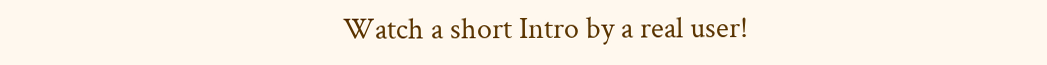Watch a short Intro by a real user!